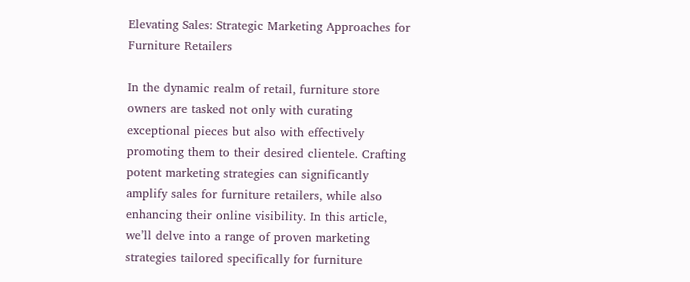Elevating Sales: Strategic Marketing Approaches for Furniture Retailers

In the dynamic realm of retail, furniture store owners are tasked not only with curating exceptional pieces but also with effectively promoting them to their desired clientele. Crafting potent marketing strategies can significantly amplify sales for furniture retailers, while also enhancing their online visibility. In this article, we’ll delve into a range of proven marketing strategies tailored specifically for furniture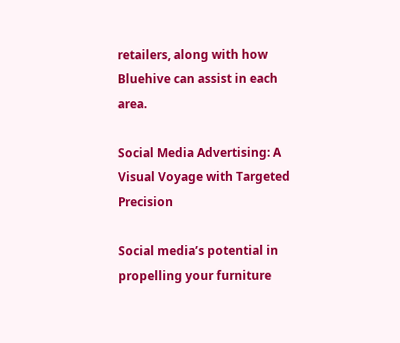retailers, along with how Bluehive can assist in each area.

Social Media Advertising: A Visual Voyage with Targeted Precision

Social media’s potential in propelling your furniture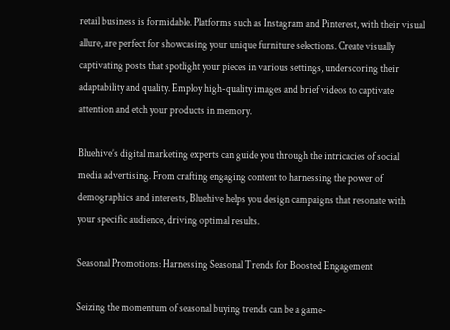retail business is formidable. Platforms such as Instagram and Pinterest, with their visual allure, are perfect for showcasing your unique furniture selections. Create visually captivating posts that spotlight your pieces in various settings, underscoring their adaptability and quality. Employ high-quality images and brief videos to captivate attention and etch your products in memory.

Bluehive’s digital marketing experts can guide you through the intricacies of social media advertising. From crafting engaging content to harnessing the power of demographics and interests, Bluehive helps you design campaigns that resonate with your specific audience, driving optimal results.

Seasonal Promotions: Harnessing Seasonal Trends for Boosted Engagement

Seizing the momentum of seasonal buying trends can be a game-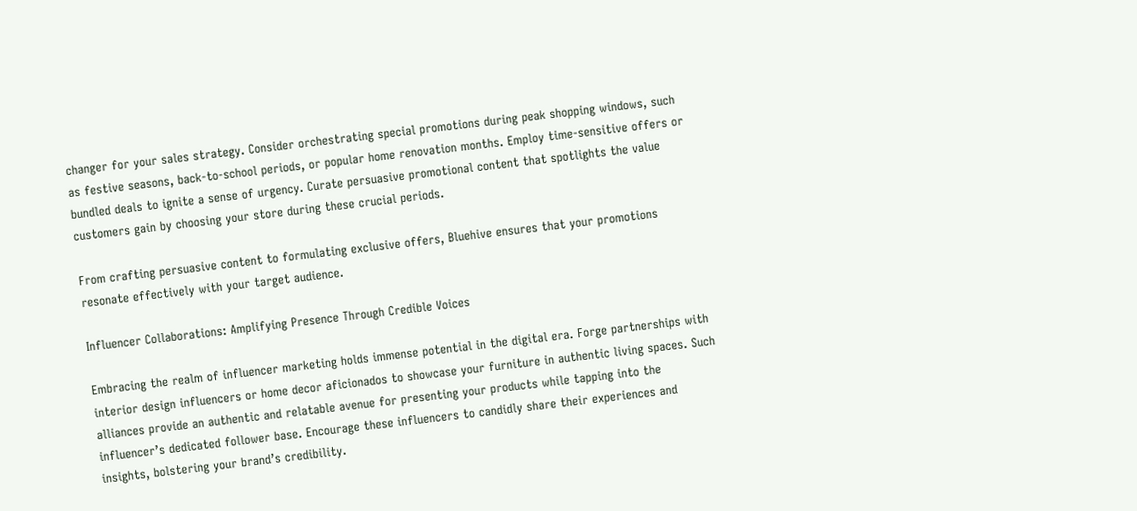changer for your sales strategy. Consider orchestrating special promotions during peak shopping windows, such as festive seasons, back-to-school periods, or popular home renovation months. Employ time-sensitive offers or bundled deals to ignite a sense of urgency. Curate persuasive promotional content that spotlights the value customers gain by choosing your store during these crucial periods.

From crafting persuasive content to formulating exclusive offers, Bluehive ensures that your promotions resonate effectively with your target audience.

Influencer Collaborations: Amplifying Presence Through Credible Voices

Embracing the realm of influencer marketing holds immense potential in the digital era. Forge partnerships with interior design influencers or home decor aficionados to showcase your furniture in authentic living spaces. Such alliances provide an authentic and relatable avenue for presenting your products while tapping into the influencer’s dedicated follower base. Encourage these influencers to candidly share their experiences and insights, bolstering your brand’s credibility.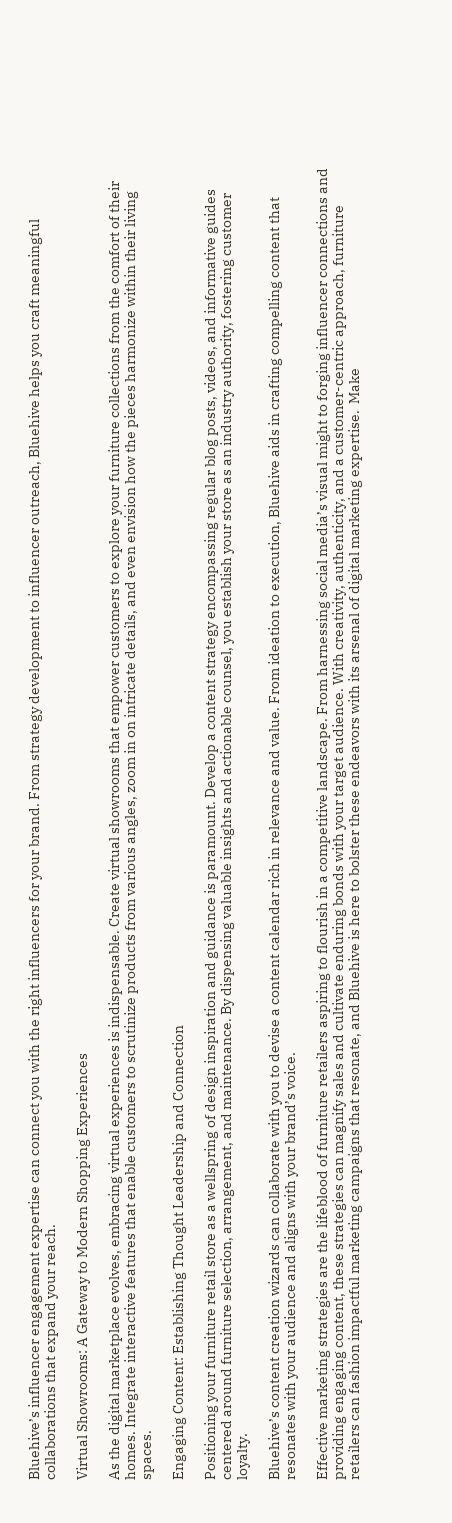Bluehive’s influencer engagement expertise can connect you with the right influencers for your brand. From strategy development to influencer outreach, Bluehive helps you craft meaningful collaborations that expand your reach.

Virtual Showrooms: A Gateway to Modern Shopping Experiences

As the digital marketplace evolves, embracing virtual experiences is indispensable. Create virtual showrooms that empower customers to explore your furniture collections from the comfort of their homes. Integrate interactive features that enable customers to scrutinize products from various angles, zoom in on intricate details, and even envision how the pieces harmonize within their living spaces.

Engaging Content: Establishing Thought Leadership and Connection

Positioning your furniture retail store as a wellspring of design inspiration and guidance is paramount. Develop a content strategy encompassing regular blog posts, videos, and informative guides centered around furniture selection, arrangement, and maintenance. By dispensing valuable insights and actionable counsel, you establish your store as an industry authority, fostering customer loyalty.

Bluehive’s content creation wizards can collaborate with you to devise a content calendar rich in relevance and value. From ideation to execution, Bluehive aids in crafting compelling content that resonates with your audience and aligns with your brand’s voice.

Effective marketing strategies are the lifeblood of furniture retailers aspiring to flourish in a competitive landscape. From harnessing social media’s visual might to forging influencer connections and providing engaging content, these strategies can magnify sales and cultivate enduring bonds with your target audience. With creativity, authenticity, and a customer-centric approach, furniture retailers can fashion impactful marketing campaigns that resonate, and Bluehive is here to bolster these endeavors with its arsenal of digital marketing expertise.  Make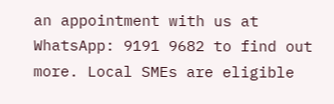an appointment with us at WhatsApp: 9191 9682 to find out more. Local SMEs are eligible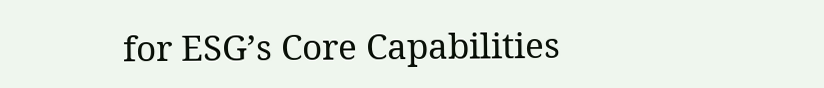for ESG’s Core Capabilities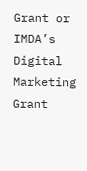Grant or IMDA’s Digital Marketing Grant